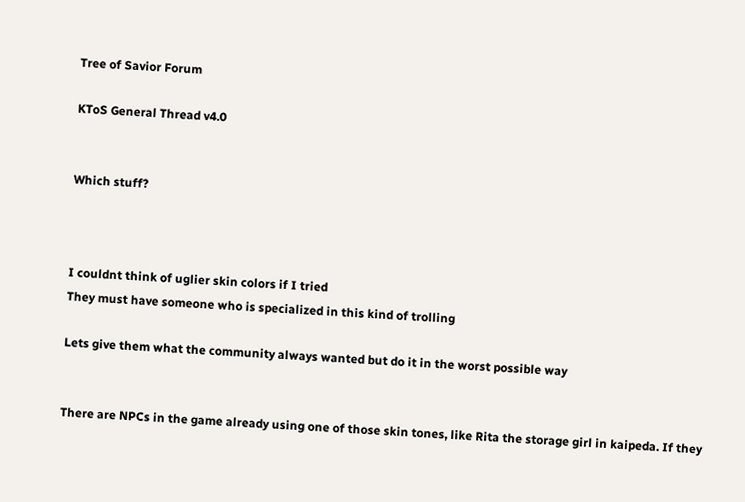Tree of Savior Forum

KToS General Thread v4.0


Which stuff?



I couldnt think of uglier skin colors if I tried
They must have someone who is specialized in this kind of trolling

Lets give them what the community always wanted but do it in the worst possible way


There are NPCs in the game already using one of those skin tones, like Rita the storage girl in kaipeda. If they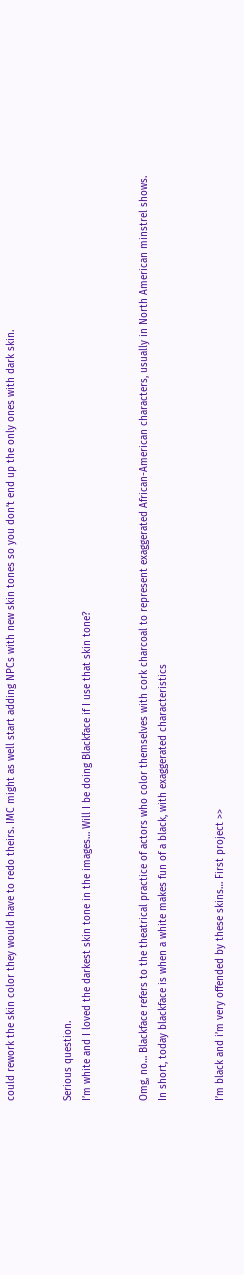could rework the skin color they would have to redo theirs. IMC might as well start adding NPCs with new skin tones so you don’t end up the only ones with dark skin.


Serious question.
I’m white and I loved the darkest skin tone in the images… Will I be doing Blackface if I use that skin tone?


Omg, no… Blackface refers to the theatrical practice of actors who color themselves with cork charcoal to represent exaggerated African-American characters, usually in North American minstrel shows.
In short, today blackface is when a white makes fun of a black, with exaggerated characteristics


I’m black and i’m very offended by these skins… First project >>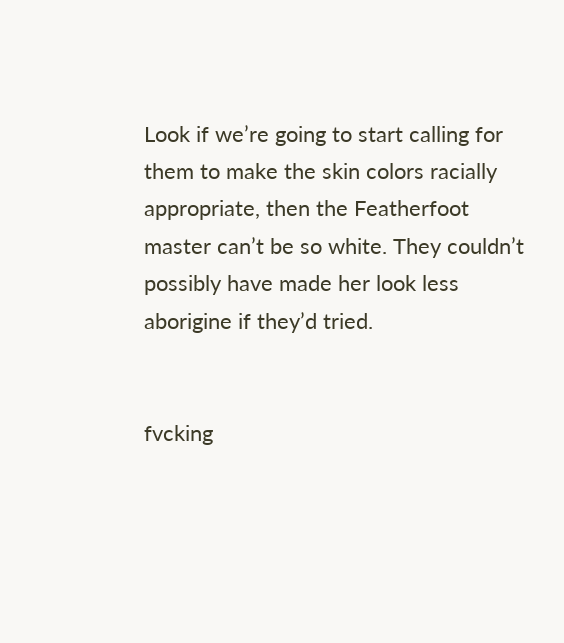Look if we’re going to start calling for them to make the skin colors racially appropriate, then the Featherfoot master can’t be so white. They couldn’t possibly have made her look less aborigine if they’d tried.


fvcking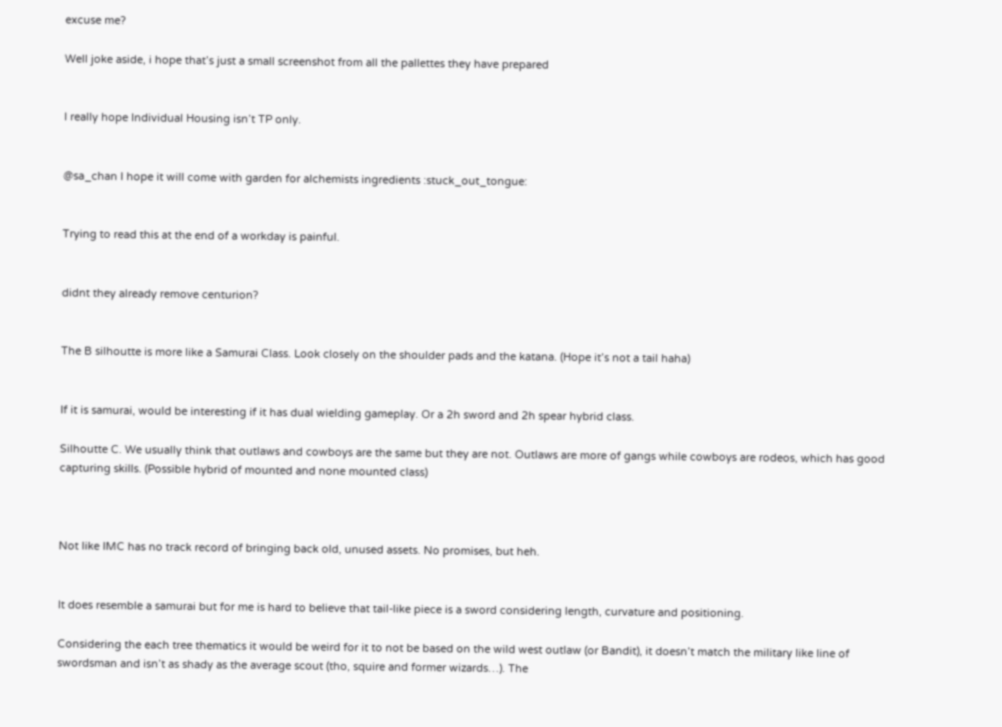excuse me?

Well joke aside, i hope that’s just a small screenshot from all the pallettes they have prepared


I really hope Individual Housing isn’t TP only.


@sa_chan I hope it will come with garden for alchemists ingredients :stuck_out_tongue:


Trying to read this at the end of a workday is painful.


didnt they already remove centurion?


The B silhoutte is more like a Samurai Class. Look closely on the shoulder pads and the katana. (Hope it’s not a tail haha)


If it is samurai, would be interesting if it has dual wielding gameplay. Or a 2h sword and 2h spear hybrid class.

Silhoutte C. We usually think that outlaws and cowboys are the same but they are not. Outlaws are more of gangs while cowboys are rodeos, which has good capturing skills. (Possible hybrid of mounted and none mounted class)



Not like IMC has no track record of bringing back old, unused assets. No promises, but heh.


It does resemble a samurai but for me is hard to believe that tail-like piece is a sword considering length, curvature and positioning.

Considering the each tree thematics it would be weird for it to not be based on the wild west outlaw (or Bandit), it doesn’t match the military like line of swordsman and isn’t as shady as the average scout (tho, squire and former wizards…). The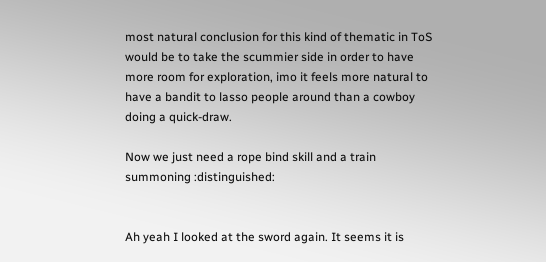most natural conclusion for this kind of thematic in ToS would be to take the scummier side in order to have more room for exploration, imo it feels more natural to have a bandit to lasso people around than a cowboy doing a quick-draw.

Now we just need a rope bind skill and a train summoning :distinguished:


Ah yeah I looked at the sword again. It seems it is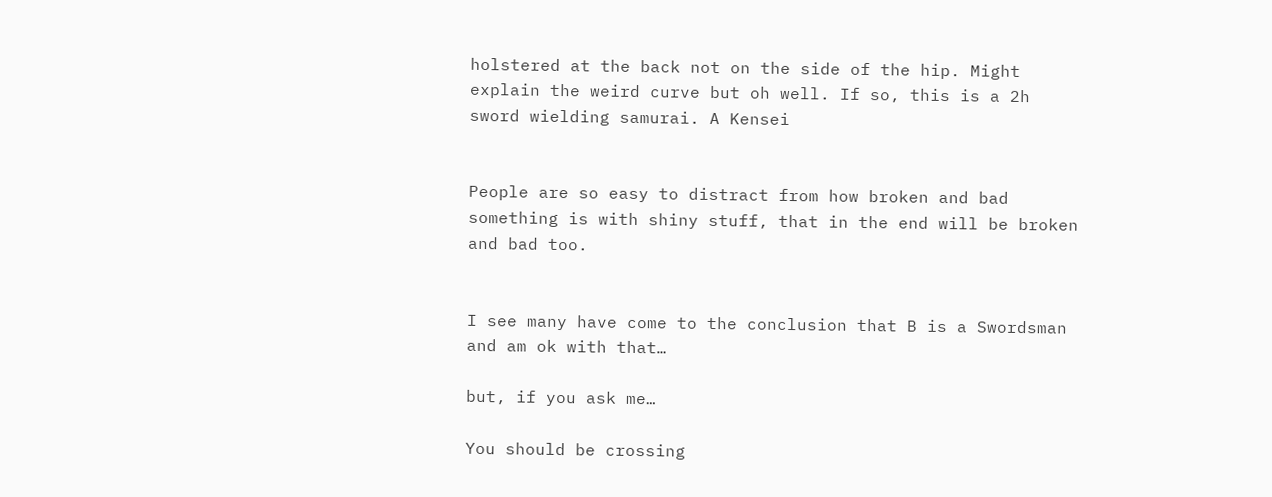holstered at the back not on the side of the hip. Might explain the weird curve but oh well. If so, this is a 2h sword wielding samurai. A Kensei


People are so easy to distract from how broken and bad something is with shiny stuff, that in the end will be broken and bad too.


I see many have come to the conclusion that B is a Swordsman and am ok with that…

but, if you ask me…

You should be crossing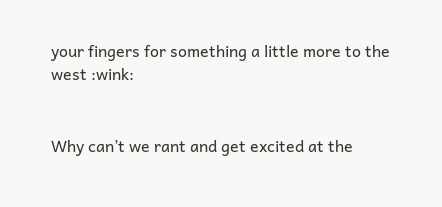your fingers for something a little more to the west :wink:


Why can’t we rant and get excited at the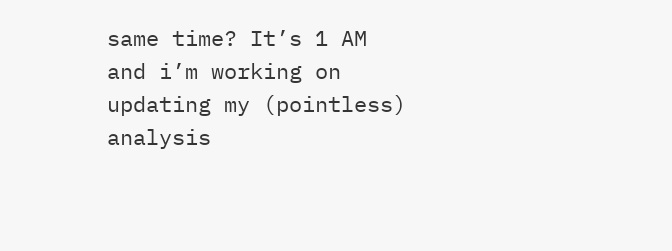same time? It’s 1 AM and i’m working on updating my (pointless) analysis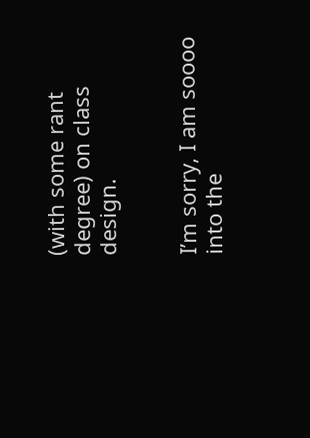(with some rant degree) on class design.


I’m sorry, I am soooo into the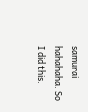samurai hahahaha. So I did this.